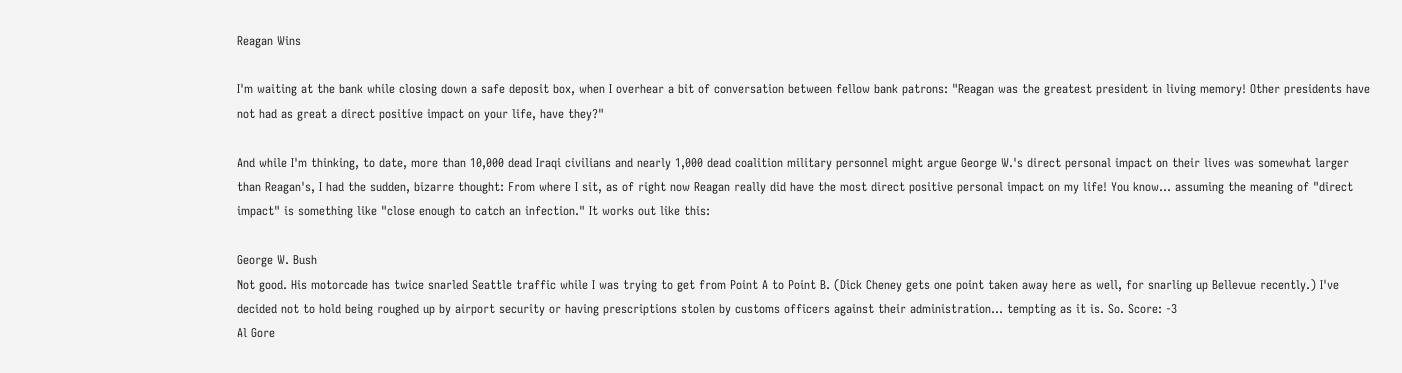Reagan Wins

I'm waiting at the bank while closing down a safe deposit box, when I overhear a bit of conversation between fellow bank patrons: "Reagan was the greatest president in living memory! Other presidents have not had as great a direct positive impact on your life, have they?"

And while I'm thinking, to date, more than 10,000 dead Iraqi civilians and nearly 1,000 dead coalition military personnel might argue George W.'s direct personal impact on their lives was somewhat larger than Reagan's, I had the sudden, bizarre thought: From where I sit, as of right now Reagan really did have the most direct positive personal impact on my life! You know... assuming the meaning of "direct impact" is something like "close enough to catch an infection." It works out like this:

George W. Bush
Not good. His motorcade has twice snarled Seattle traffic while I was trying to get from Point A to Point B. (Dick Cheney gets one point taken away here as well, for snarling up Bellevue recently.) I've decided not to hold being roughed up by airport security or having prescriptions stolen by customs officers against their administration... tempting as it is. So. Score: -3
Al Gore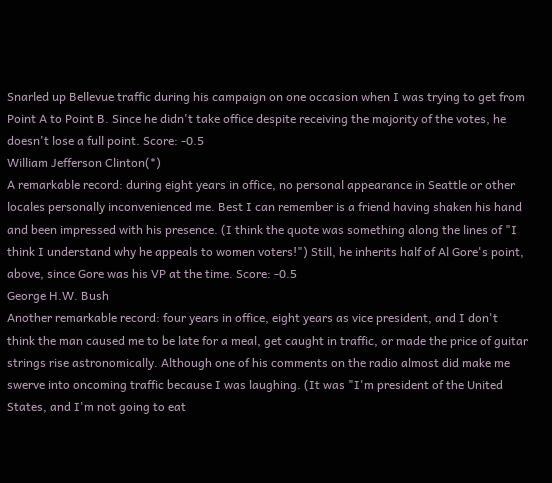Snarled up Bellevue traffic during his campaign on one occasion when I was trying to get from Point A to Point B. Since he didn't take office despite receiving the majority of the votes, he doesn't lose a full point. Score: -0.5
William Jefferson Clinton(*)
A remarkable record: during eight years in office, no personal appearance in Seattle or other locales personally inconvenienced me. Best I can remember is a friend having shaken his hand and been impressed with his presence. (I think the quote was something along the lines of "I think I understand why he appeals to women voters!") Still, he inherits half of Al Gore's point, above, since Gore was his VP at the time. Score: -0.5
George H.W. Bush
Another remarkable record: four years in office, eight years as vice president, and I don't think the man caused me to be late for a meal, get caught in traffic, or made the price of guitar strings rise astronomically. Although one of his comments on the radio almost did make me swerve into oncoming traffic because I was laughing. (It was "I'm president of the United States, and I'm not going to eat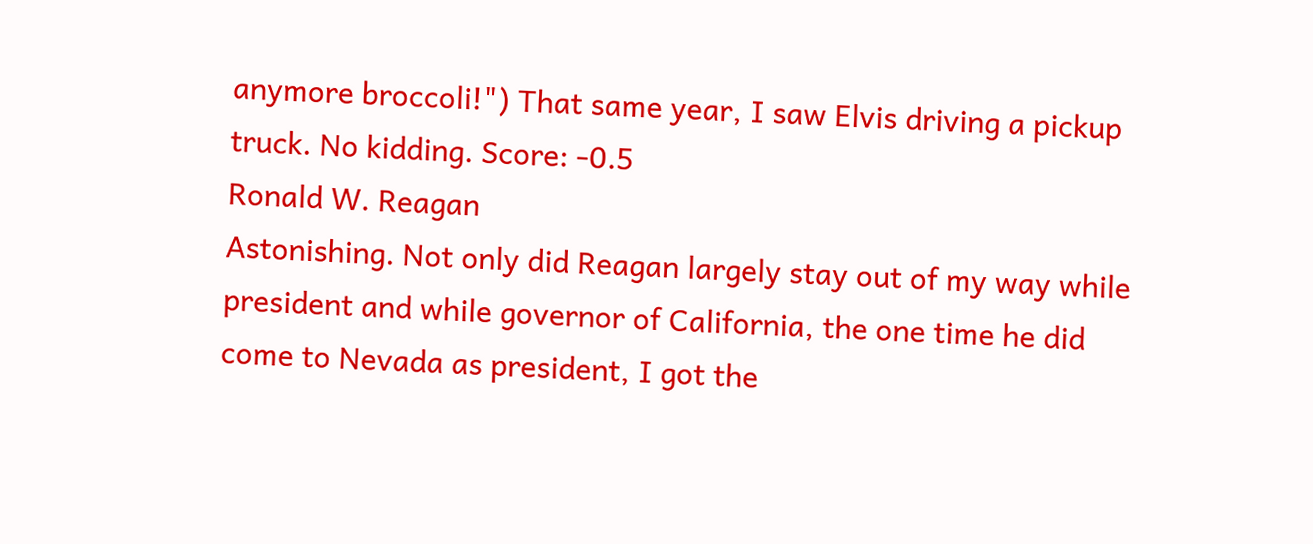anymore broccoli!") That same year, I saw Elvis driving a pickup truck. No kidding. Score: -0.5
Ronald W. Reagan
Astonishing. Not only did Reagan largely stay out of my way while president and while governor of California, the one time he did come to Nevada as president, I got the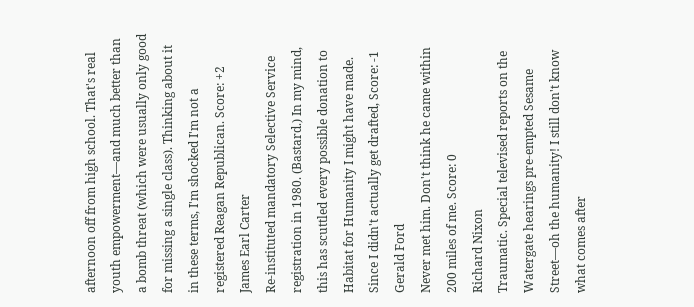afternoon off from high school. That's real youth empowerment—and much better than a bomb threat (which were usually only good for missing a single class). Thinking about it in these terms, I'm shocked I'm not a registered Reagan Republican. Score: +2
James Earl Carter
Re-instituted mandatory Selective Service registration in 1980. (Bastard.) In my mind, this has scuttled every possible donation to Habitat for Humanity I might have made. Since I didn't actually get drafted, Score: -1
Gerald Ford
Never met him. Don't think he came within 200 miles of me. Score: 0
Richard Nixon
Traumatic. Special televised reports on the Watergate hearings pre-empted Sesame Street—oh the humanity! I still don't know what comes after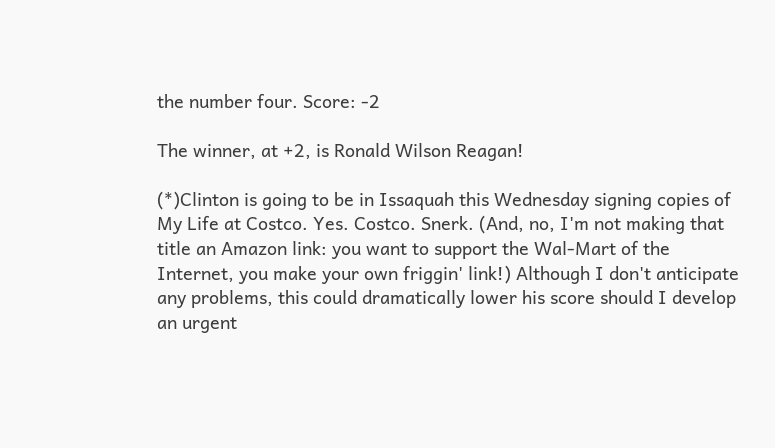the number four. Score: -2

The winner, at +2, is Ronald Wilson Reagan!

(*)Clinton is going to be in Issaquah this Wednesday signing copies of My Life at Costco. Yes. Costco. Snerk. (And, no, I'm not making that title an Amazon link: you want to support the Wal-Mart of the Internet, you make your own friggin' link!) Although I don't anticipate any problems, this could dramatically lower his score should I develop an urgent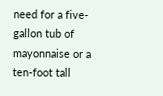need for a five-gallon tub of mayonnaise or a ten-foot tall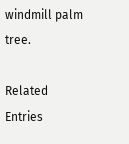windmill palm tree.

Related Entries